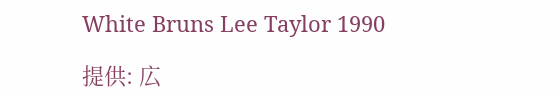White Bruns Lee Taylor 1990

提供: 広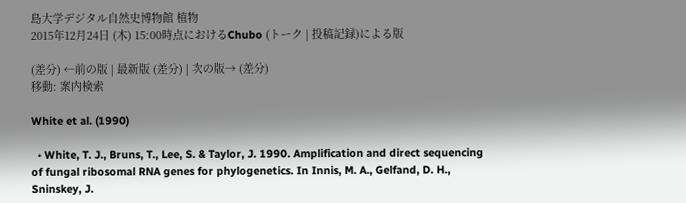島大学デジタル自然史博物館 植物
2015年12月24日 (木) 15:00時点におけるChubo (トーク | 投稿記録)による版

(差分) ←前の版 | 最新版 (差分) | 次の版→ (差分)
移動: 案内検索

White et al. (1990)

  • White, T. J., Bruns, T., Lee, S. & Taylor, J. 1990. Amplification and direct sequencing of fungal ribosomal RNA genes for phylogenetics. In Innis, M. A., Gelfand, D. H., Sninskey, J.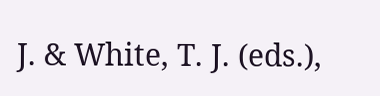J. & White, T. J. (eds.),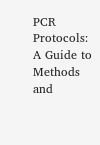PCR Protocols: A Guide to Methods and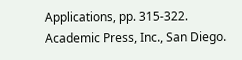Applications, pp. 315-322. Academic Press, Inc., San Diego.